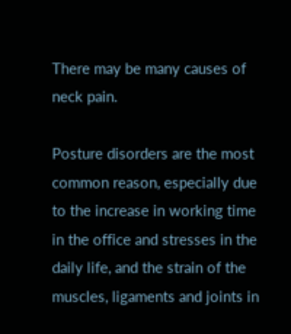There may be many causes of neck pain.

Posture disorders are the most common reason, especially due to the increase in working time in the office and stresses in the daily life, and the strain of the muscles, ligaments and joints in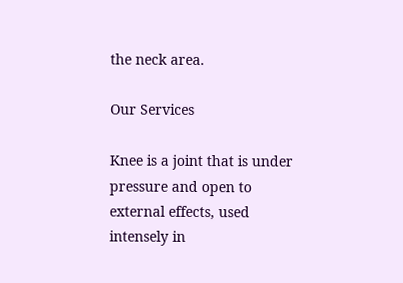the neck area.

Our Services

Knee is a joint that is under pressure and open to external effects, used intensely in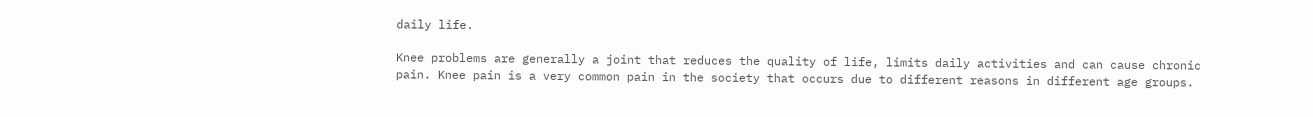daily life.

Knee problems are generally a joint that reduces the quality of life, limits daily activities and can cause chronic pain. Knee pain is a very common pain in the society that occurs due to different reasons in different age groups.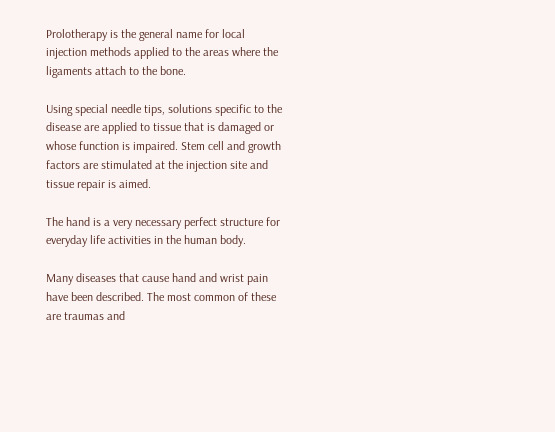Prolotherapy is the general name for local injection methods applied to the areas where the ligaments attach to the bone.

Using special needle tips, solutions specific to the disease are applied to tissue that is damaged or whose function is impaired. Stem cell and growth factors are stimulated at the injection site and tissue repair is aimed.

The hand is a very necessary perfect structure for everyday life activities in the human body.

Many diseases that cause hand and wrist pain have been described. The most common of these are traumas and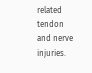related tendon and nerve injuries.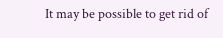It may be possible to get rid of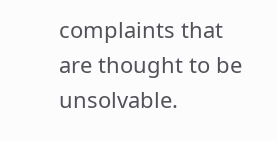complaints that are thought to be unsolvable.